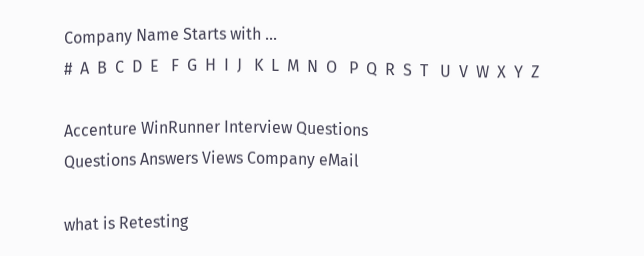Company Name Starts with ...
#  A  B  C  D  E   F  G  H  I  J   K  L  M  N  O   P  Q  R  S  T   U  V  W  X  Y  Z

Accenture WinRunner Interview Questions
Questions Answers Views Company eMail

what is Retesting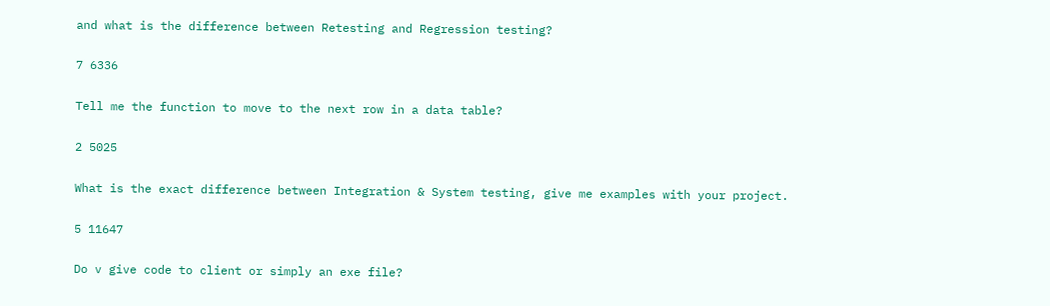and what is the difference between Retesting and Regression testing?

7 6336

Tell me the function to move to the next row in a data table?

2 5025

What is the exact difference between Integration & System testing, give me examples with your project.

5 11647

Do v give code to client or simply an exe file?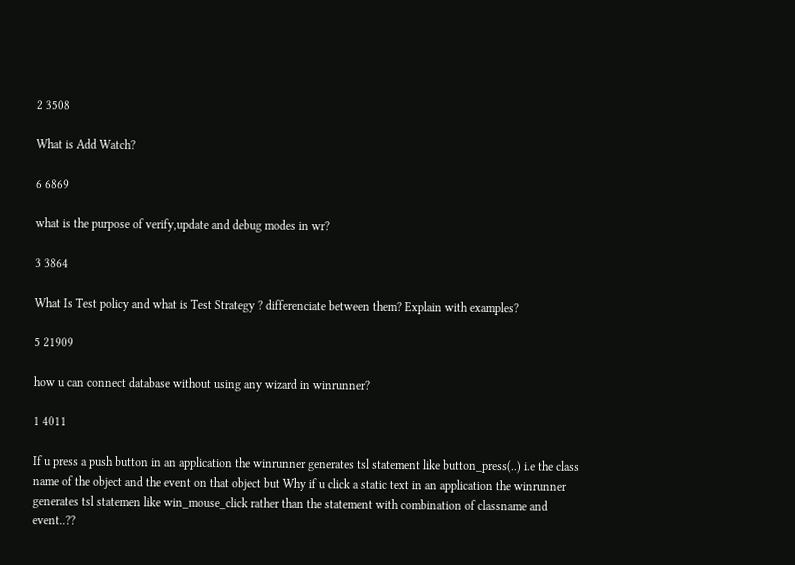2 3508

What is Add Watch?

6 6869

what is the purpose of verify,update and debug modes in wr?

3 3864

What Is Test policy and what is Test Strategy ? differenciate between them? Explain with examples?

5 21909

how u can connect database without using any wizard in winrunner?

1 4011

If u press a push button in an application the winrunner generates tsl statement like button_press(..) i.e the class name of the object and the event on that object but Why if u click a static text in an application the winrunner generates tsl statemen like win_mouse_click rather than the statement with combination of classname and event..??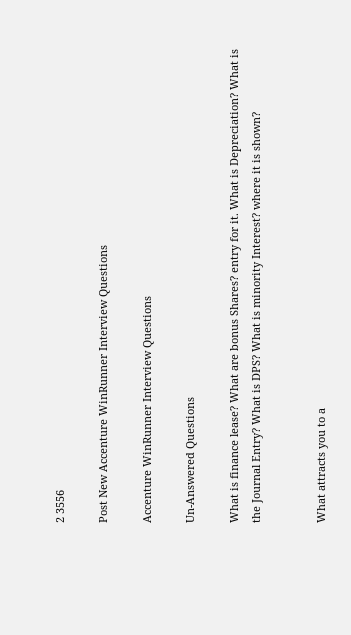2 3556

Post New Accenture WinRunner Interview Questions

Accenture WinRunner Interview Questions

Un-Answered Questions

What is finance lease? What are bonus Shares? entry for it. What is Depreciation? What is the Journal Entry? What is DPS? What is minority Interest? where it is shown?


What attracts you to a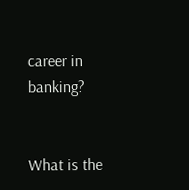career in banking?


What is the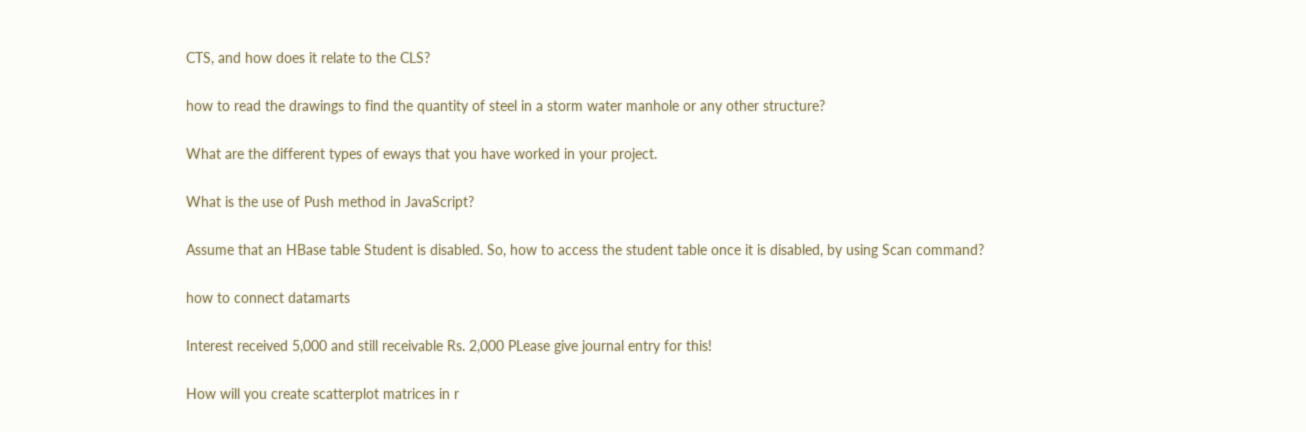CTS, and how does it relate to the CLS?


how to read the drawings to find the quantity of steel in a storm water manhole or any other structure?


What are the different types of eways that you have worked in your project.


What is the use of Push method in JavaScript?


Assume that an HBase table Student is disabled. So, how to access the student table once it is disabled, by using Scan command?


how to connect datamarts


Interest received 5,000 and still receivable Rs. 2,000 PLease give journal entry for this!


How will you create scatterplot matrices in r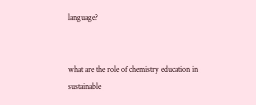language?


what are the role of chemistry education in sustainable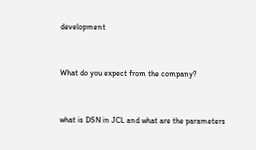development


What do you expect from the company?


what is DSN in JCL and what are the parameters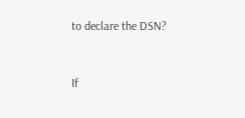to declare the DSN?


If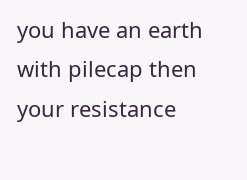you have an earth with pilecap then your resistance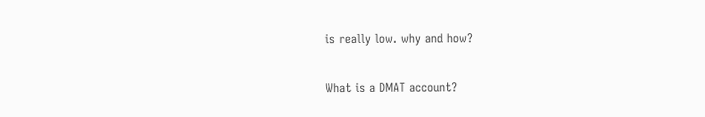is really low. why and how?


What is a DMAT account?